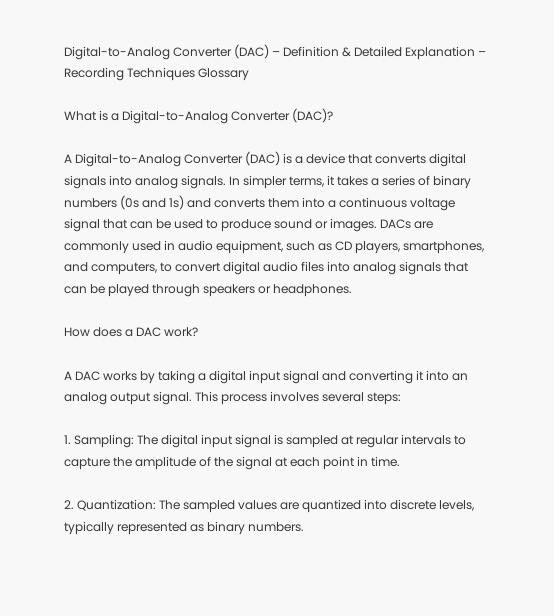Digital-to-Analog Converter (DAC) – Definition & Detailed Explanation – Recording Techniques Glossary

What is a Digital-to-Analog Converter (DAC)?

A Digital-to-Analog Converter (DAC) is a device that converts digital signals into analog signals. In simpler terms, it takes a series of binary numbers (0s and 1s) and converts them into a continuous voltage signal that can be used to produce sound or images. DACs are commonly used in audio equipment, such as CD players, smartphones, and computers, to convert digital audio files into analog signals that can be played through speakers or headphones.

How does a DAC work?

A DAC works by taking a digital input signal and converting it into an analog output signal. This process involves several steps:

1. Sampling: The digital input signal is sampled at regular intervals to capture the amplitude of the signal at each point in time.

2. Quantization: The sampled values are quantized into discrete levels, typically represented as binary numbers.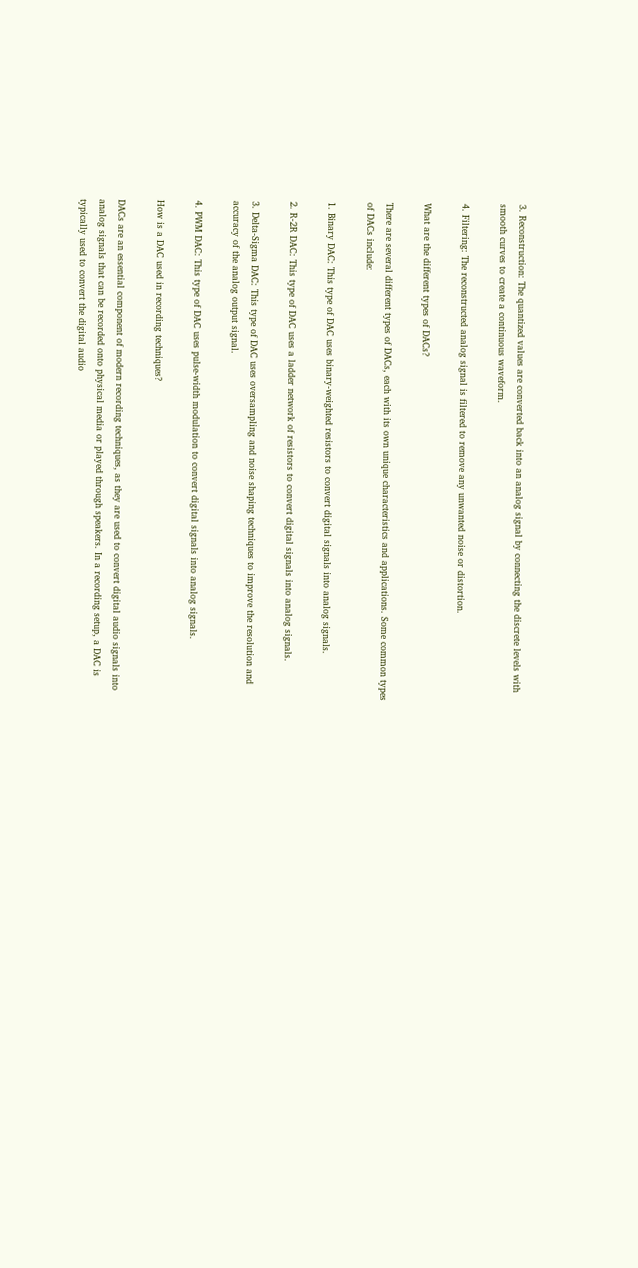3. Reconstruction: The quantized values are converted back into an analog signal by connecting the discrete levels with smooth curves to create a continuous waveform.

4. Filtering: The reconstructed analog signal is filtered to remove any unwanted noise or distortion.

What are the different types of DACs?

There are several different types of DACs, each with its own unique characteristics and applications. Some common types of DACs include:

1. Binary DAC: This type of DAC uses binary-weighted resistors to convert digital signals into analog signals.

2. R-2R DAC: This type of DAC uses a ladder network of resistors to convert digital signals into analog signals.

3. Delta-Sigma DAC: This type of DAC uses oversampling and noise shaping techniques to improve the resolution and accuracy of the analog output signal.

4. PWM DAC: This type of DAC uses pulse-width modulation to convert digital signals into analog signals.

How is a DAC used in recording techniques?

DACs are an essential component of modern recording techniques, as they are used to convert digital audio signals into analog signals that can be recorded onto physical media or played through speakers. In a recording setup, a DAC is typically used to convert the digital audio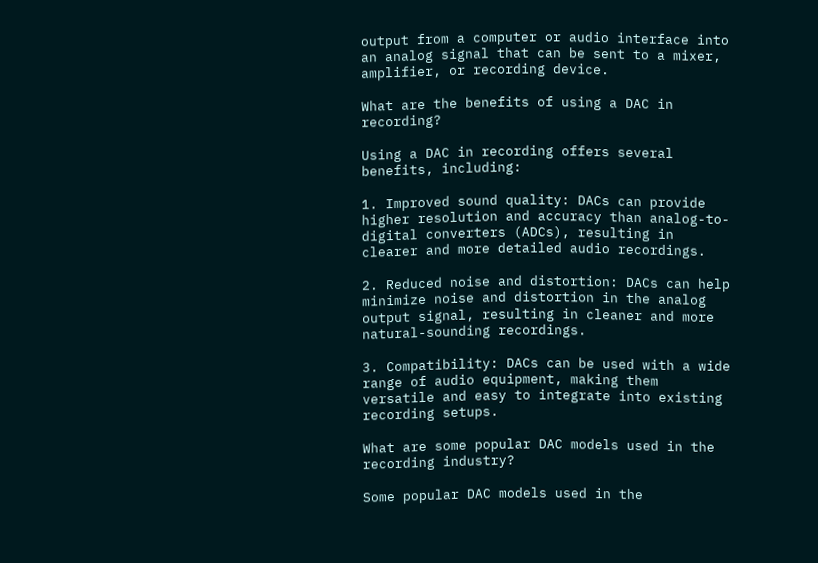output from a computer or audio interface into an analog signal that can be sent to a mixer, amplifier, or recording device.

What are the benefits of using a DAC in recording?

Using a DAC in recording offers several benefits, including:

1. Improved sound quality: DACs can provide higher resolution and accuracy than analog-to-digital converters (ADCs), resulting in clearer and more detailed audio recordings.

2. Reduced noise and distortion: DACs can help minimize noise and distortion in the analog output signal, resulting in cleaner and more natural-sounding recordings.

3. Compatibility: DACs can be used with a wide range of audio equipment, making them versatile and easy to integrate into existing recording setups.

What are some popular DAC models used in the recording industry?

Some popular DAC models used in the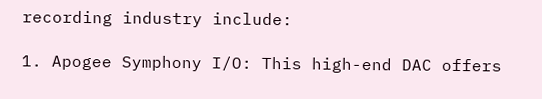recording industry include:

1. Apogee Symphony I/O: This high-end DAC offers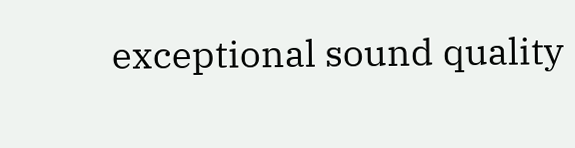exceptional sound quality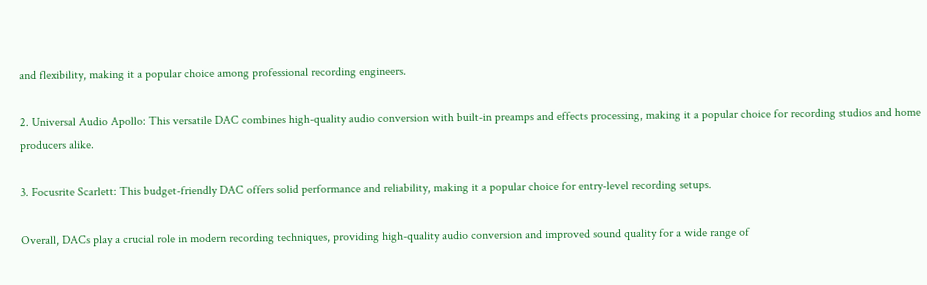and flexibility, making it a popular choice among professional recording engineers.

2. Universal Audio Apollo: This versatile DAC combines high-quality audio conversion with built-in preamps and effects processing, making it a popular choice for recording studios and home producers alike.

3. Focusrite Scarlett: This budget-friendly DAC offers solid performance and reliability, making it a popular choice for entry-level recording setups.

Overall, DACs play a crucial role in modern recording techniques, providing high-quality audio conversion and improved sound quality for a wide range of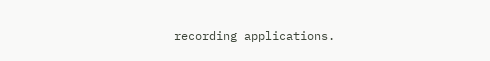recording applications.